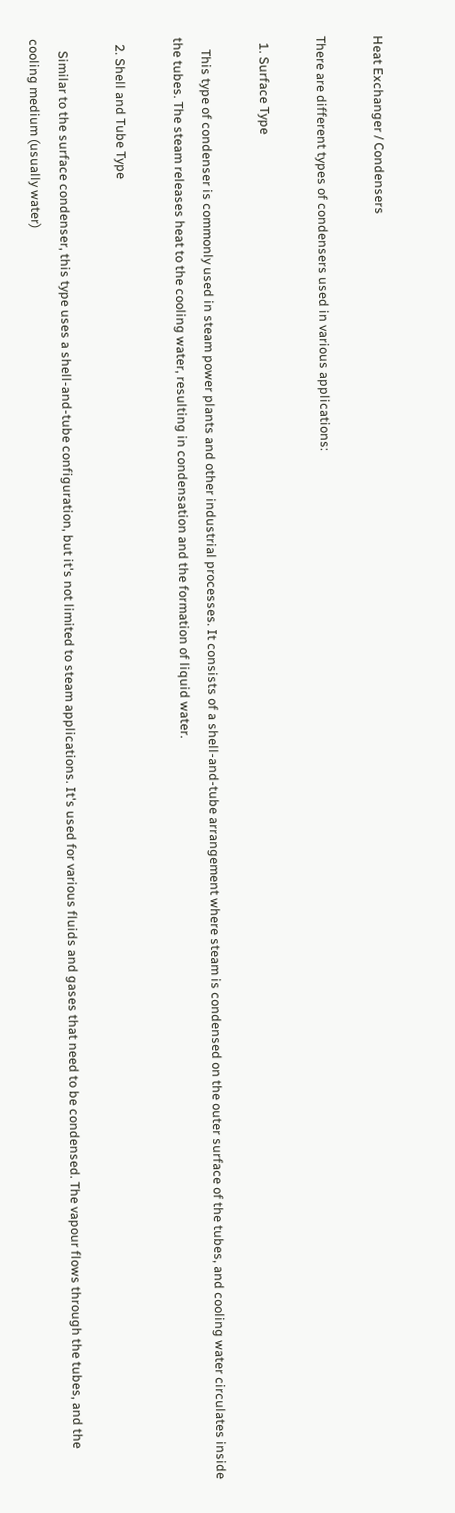Heat Exchanger / Condensers

There are different types of condensers used in various applications:

  1. Surface Type

    This type of condenser is commonly used in steam power plants and other industrial processes. It consists of a shell-and-tube arrangement where steam is condensed on the outer surface of the tubes, and cooling water circulates inside the tubes. The steam releases heat to the cooling water, resulting in condensation and the formation of liquid water.

  2. Shell and Tube Type

    Similar to the surface condenser, this type uses a shell-and-tube configuration, but it's not limited to steam applications. It's used for various fluids and gases that need to be condensed. The vapour flows through the tubes, and the cooling medium (usually water)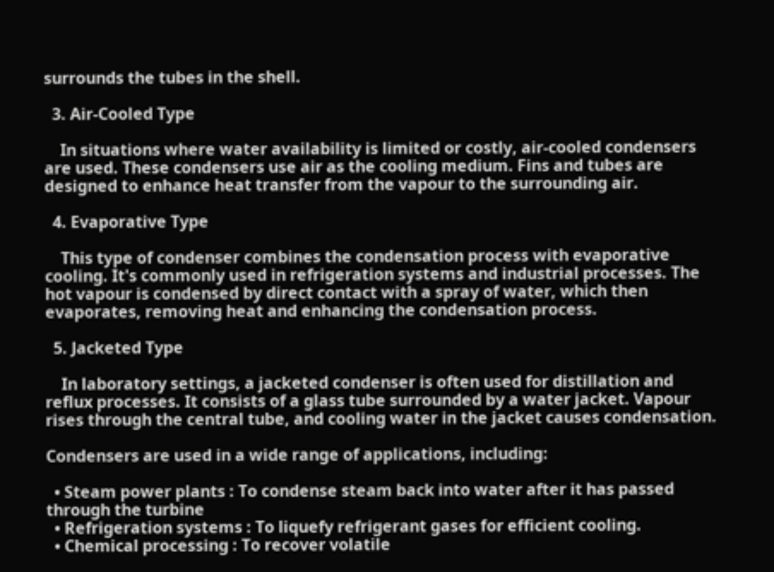surrounds the tubes in the shell.

  3. Air-Cooled Type

    In situations where water availability is limited or costly, air-cooled condensers are used. These condensers use air as the cooling medium. Fins and tubes are designed to enhance heat transfer from the vapour to the surrounding air.

  4. Evaporative Type

    This type of condenser combines the condensation process with evaporative cooling. It's commonly used in refrigeration systems and industrial processes. The hot vapour is condensed by direct contact with a spray of water, which then evaporates, removing heat and enhancing the condensation process.

  5. Jacketed Type

    In laboratory settings, a jacketed condenser is often used for distillation and reflux processes. It consists of a glass tube surrounded by a water jacket. Vapour rises through the central tube, and cooling water in the jacket causes condensation.

Condensers are used in a wide range of applications, including:

  • Steam power plants : To condense steam back into water after it has passed through the turbine
  • Refrigeration systems : To liquefy refrigerant gases for efficient cooling.
  • Chemical processing : To recover volatile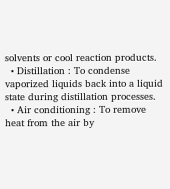solvents or cool reaction products.
  • Distillation : To condense vaporized liquids back into a liquid state during distillation processes.
  • Air conditioning : To remove heat from the air by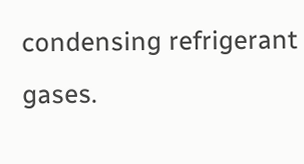condensing refrigerant gases.